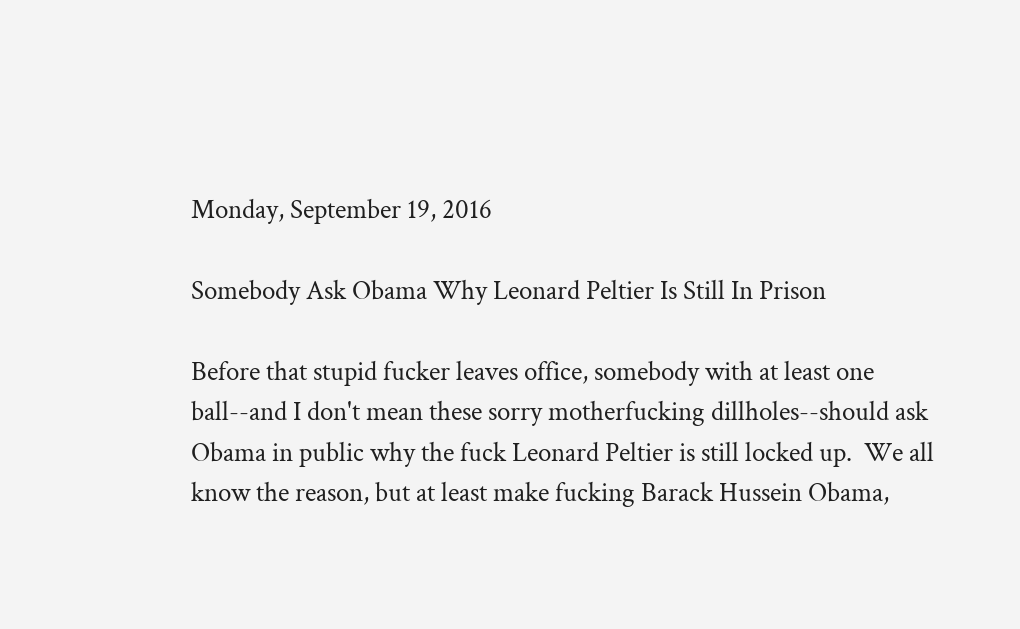Monday, September 19, 2016

Somebody Ask Obama Why Leonard Peltier Is Still In Prison

Before that stupid fucker leaves office, somebody with at least one ball--and I don't mean these sorry motherfucking dillholes--should ask Obama in public why the fuck Leonard Peltier is still locked up.  We all know the reason, but at least make fucking Barack Hussein Obama,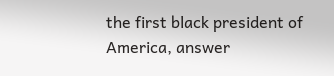the first black president of America, answer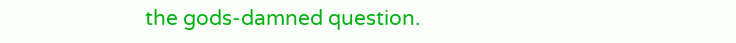the gods-damned question.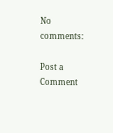No comments:

Post a Comment